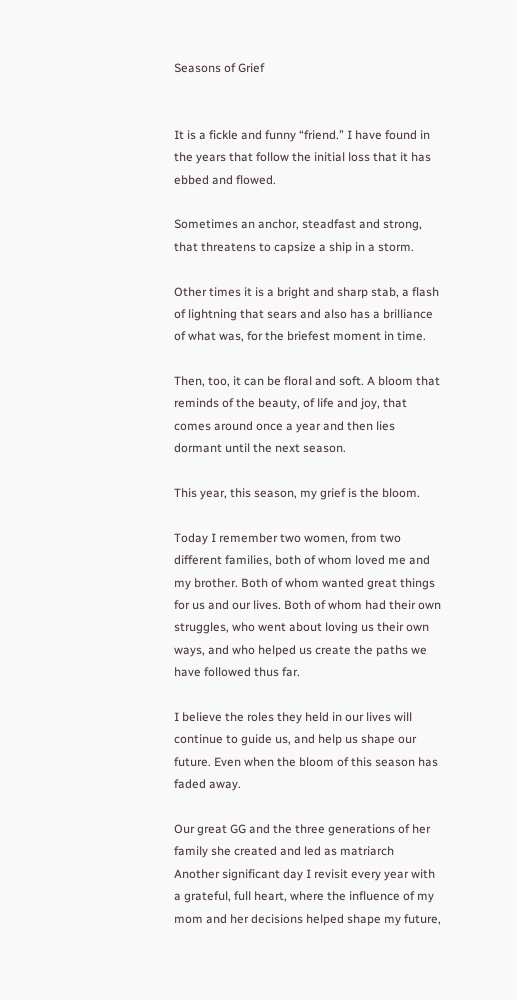Seasons of Grief


It is a fickle and funny “friend.” I have found in the years that follow the initial loss that it has ebbed and flowed.

Sometimes an anchor, steadfast and strong, that threatens to capsize a ship in a storm.

Other times it is a bright and sharp stab, a flash of lightning that sears and also has a brilliance of what was, for the briefest moment in time.

Then, too, it can be floral and soft. A bloom that reminds of the beauty, of life and joy, that comes around once a year and then lies dormant until the next season.

This year, this season, my grief is the bloom.

Today I remember two women, from two different families, both of whom loved me and my brother. Both of whom wanted great things for us and our lives. Both of whom had their own struggles, who went about loving us their own ways, and who helped us create the paths we have followed thus far.

I believe the roles they held in our lives will continue to guide us, and help us shape our future. Even when the bloom of this season has faded away.

Our great GG and the three generations of her family she created and led as matriarch
Another significant day I revisit every year with a grateful, full heart, where the influence of my mom and her decisions helped shape my future,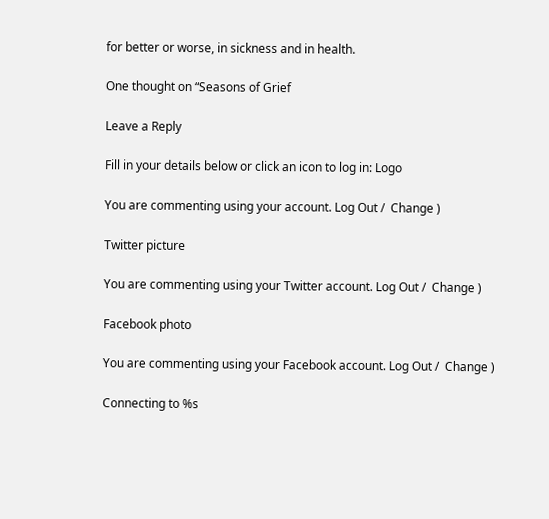for better or worse, in sickness and in health.

One thought on “Seasons of Grief

Leave a Reply

Fill in your details below or click an icon to log in: Logo

You are commenting using your account. Log Out /  Change )

Twitter picture

You are commenting using your Twitter account. Log Out /  Change )

Facebook photo

You are commenting using your Facebook account. Log Out /  Change )

Connecting to %s